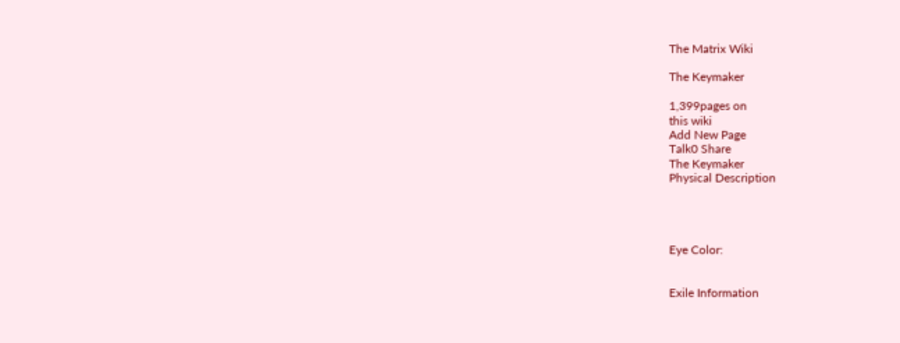The Matrix Wiki

The Keymaker

1,399pages on
this wiki
Add New Page
Talk0 Share
The Keymaker
Physical Description




Eye Color:


Exile Information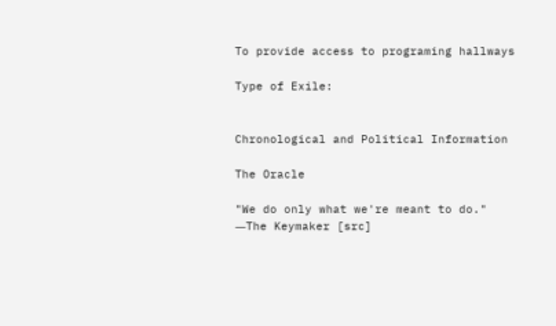To provide access to programing hallways

Type of Exile:


Chronological and Political Information

The Oracle

"We do only what we're meant to do."
―The Keymaker [src]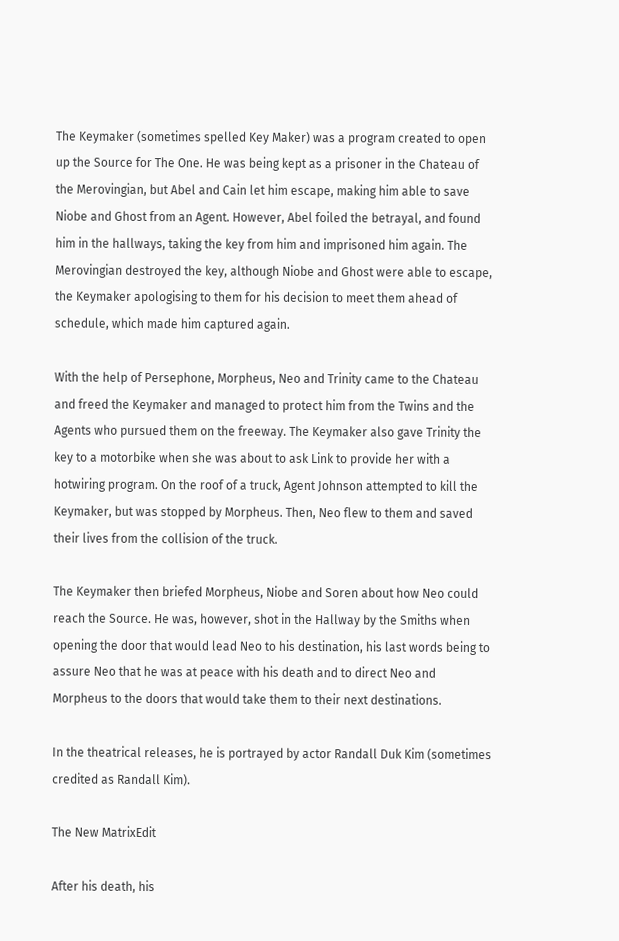The Keymaker (sometimes spelled Key Maker) was a program created to open up the Source for The One. He was being kept as a prisoner in the Chateau of the Merovingian, but Abel and Cain let him escape, making him able to save Niobe and Ghost from an Agent. However, Abel foiled the betrayal, and found him in the hallways, taking the key from him and imprisoned him again. The Merovingian destroyed the key, although Niobe and Ghost were able to escape, the Keymaker apologising to them for his decision to meet them ahead of schedule, which made him captured again.

With the help of Persephone, Morpheus, Neo and Trinity came to the Chateau and freed the Keymaker and managed to protect him from the Twins and the Agents who pursued them on the freeway. The Keymaker also gave Trinity the key to a motorbike when she was about to ask Link to provide her with a hotwiring program. On the roof of a truck, Agent Johnson attempted to kill the Keymaker, but was stopped by Morpheus. Then, Neo flew to them and saved their lives from the collision of the truck.

The Keymaker then briefed Morpheus, Niobe and Soren about how Neo could reach the Source. He was, however, shot in the Hallway by the Smiths when opening the door that would lead Neo to his destination, his last words being to assure Neo that he was at peace with his death and to direct Neo and Morpheus to the doors that would take them to their next destinations.

In the theatrical releases, he is portrayed by actor Randall Duk Kim (sometimes credited as Randall Kim).

The New MatrixEdit

After his death, his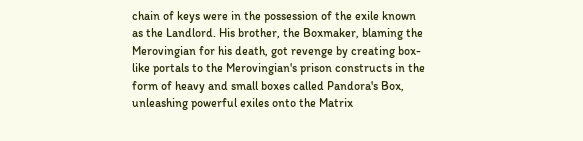chain of keys were in the possession of the exile known as the Landlord. His brother, the Boxmaker, blaming the Merovingian for his death, got revenge by creating box-like portals to the Merovingian's prison constructs in the form of heavy and small boxes called Pandora's Box, unleashing powerful exiles onto the Matrix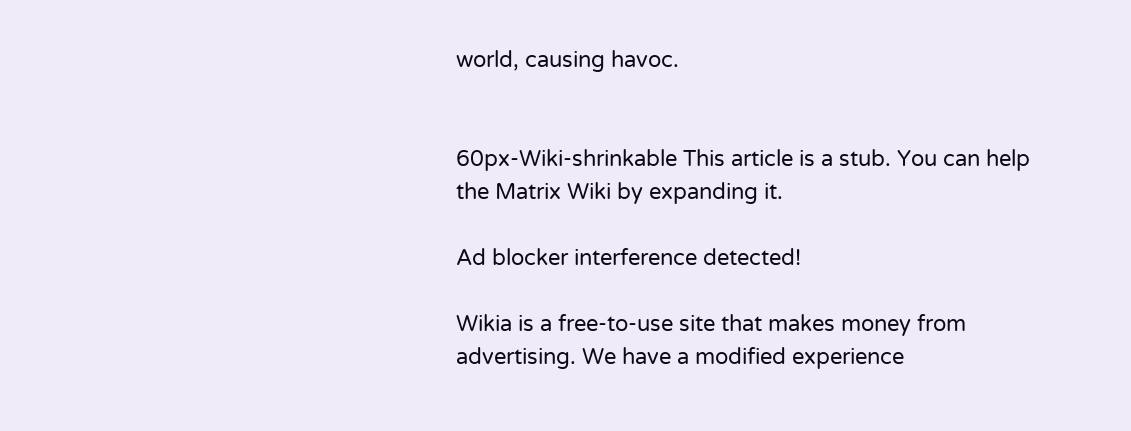world, causing havoc.


60px-Wiki-shrinkable This article is a stub. You can help the Matrix Wiki by expanding it.

Ad blocker interference detected!

Wikia is a free-to-use site that makes money from advertising. We have a modified experience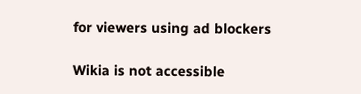for viewers using ad blockers

Wikia is not accessible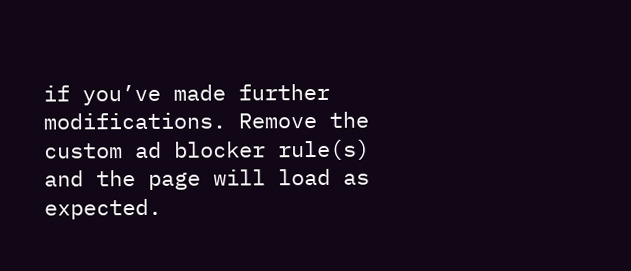if you’ve made further modifications. Remove the custom ad blocker rule(s) and the page will load as expected.